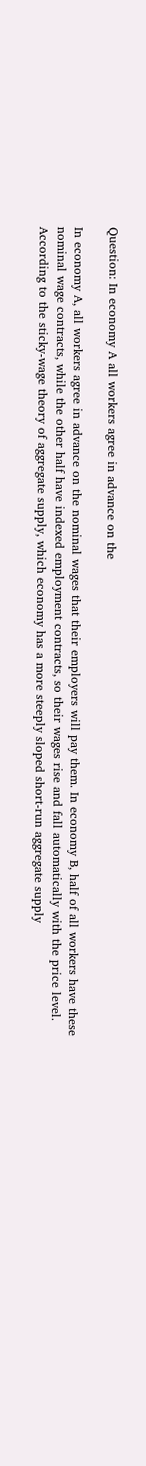Question: In economy A all workers agree in advance on the

In economy A, all workers agree in advance on the nominal wages that their employers will pay them. In economy B, half of all workers have these nominal wage contracts, while the other half have indexed employment contracts, so their wages rise and fall automatically with the price level. According to the sticky-wage theory of aggregate supply, which economy has a more steeply sloped short-run aggregate supply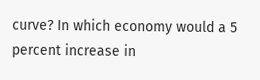curve? In which economy would a 5 percent increase in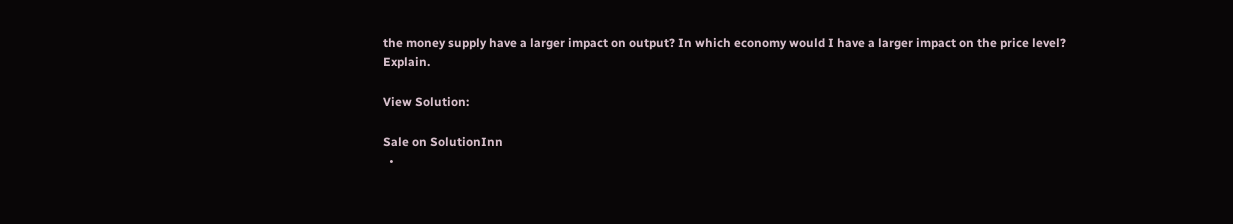the money supply have a larger impact on output? In which economy would I have a larger impact on the price level? Explain.

View Solution:

Sale on SolutionInn
  •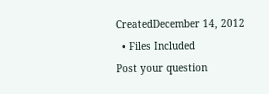CreatedDecember 14, 2012
  • Files Included
Post your question